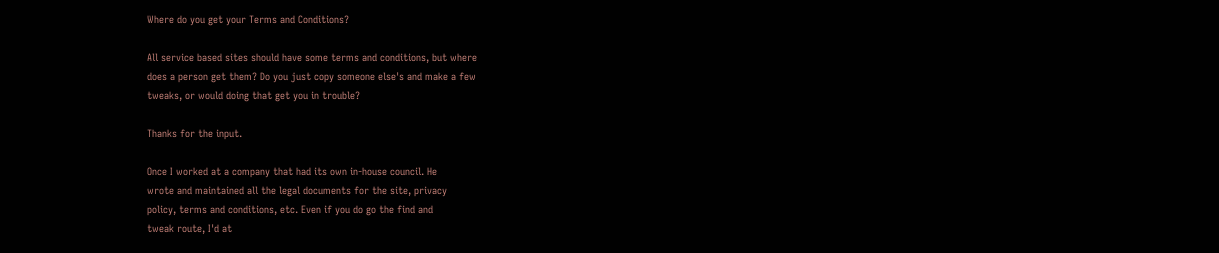Where do you get your Terms and Conditions?

All service based sites should have some terms and conditions, but where
does a person get them? Do you just copy someone else's and make a few
tweaks, or would doing that get you in trouble?

Thanks for the input.

Once I worked at a company that had its own in-house council. He
wrote and maintained all the legal documents for the site, privacy
policy, terms and conditions, etc. Even if you do go the find and
tweak route, I'd at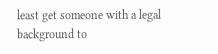least get someone with a legal background to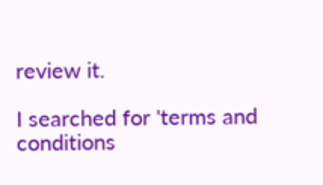review it.

I searched for 'terms and conditions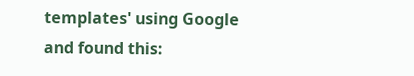templates' using Google and found this: